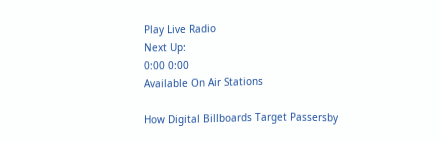Play Live Radio
Next Up:
0:00 0:00
Available On Air Stations

How Digital Billboards Target Passersby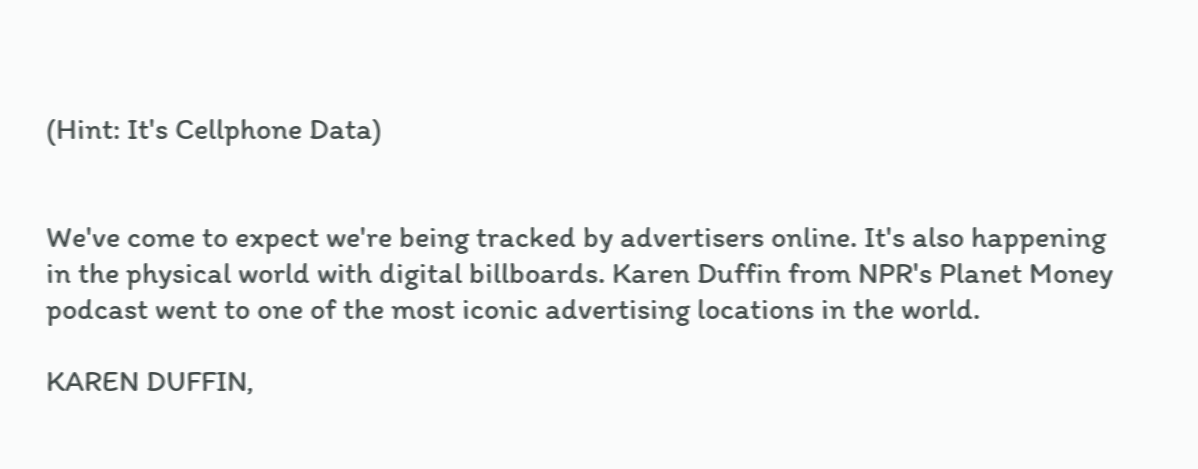(Hint: It's Cellphone Data)


We've come to expect we're being tracked by advertisers online. It's also happening in the physical world with digital billboards. Karen Duffin from NPR's Planet Money podcast went to one of the most iconic advertising locations in the world.

KAREN DUFFIN,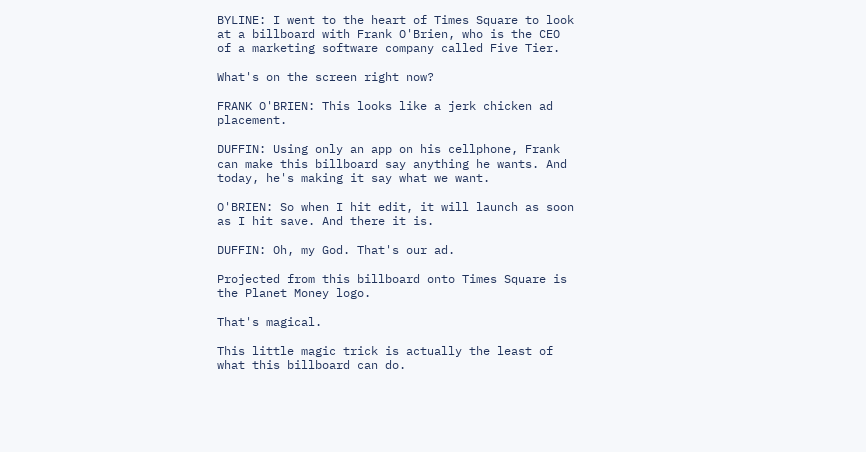BYLINE: I went to the heart of Times Square to look at a billboard with Frank O'Brien, who is the CEO of a marketing software company called Five Tier.

What's on the screen right now?

FRANK O'BRIEN: This looks like a jerk chicken ad placement.

DUFFIN: Using only an app on his cellphone, Frank can make this billboard say anything he wants. And today, he's making it say what we want.

O'BRIEN: So when I hit edit, it will launch as soon as I hit save. And there it is.

DUFFIN: Oh, my God. That's our ad.

Projected from this billboard onto Times Square is the Planet Money logo.

That's magical.

This little magic trick is actually the least of what this billboard can do.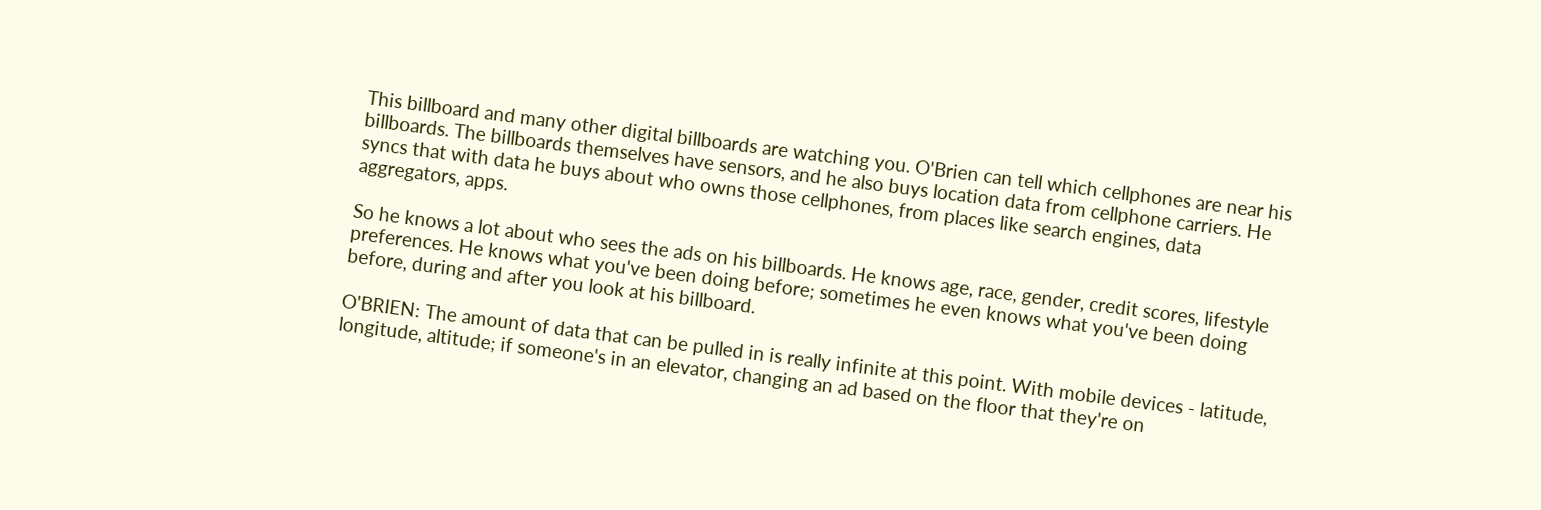This billboard and many other digital billboards are watching you. O'Brien can tell which cellphones are near his billboards. The billboards themselves have sensors, and he also buys location data from cellphone carriers. He syncs that with data he buys about who owns those cellphones, from places like search engines, data aggregators, apps.

So he knows a lot about who sees the ads on his billboards. He knows age, race, gender, credit scores, lifestyle preferences. He knows what you've been doing before; sometimes he even knows what you've been doing before, during and after you look at his billboard.

O'BRIEN: The amount of data that can be pulled in is really infinite at this point. With mobile devices - latitude, longitude, altitude; if someone's in an elevator, changing an ad based on the floor that they're on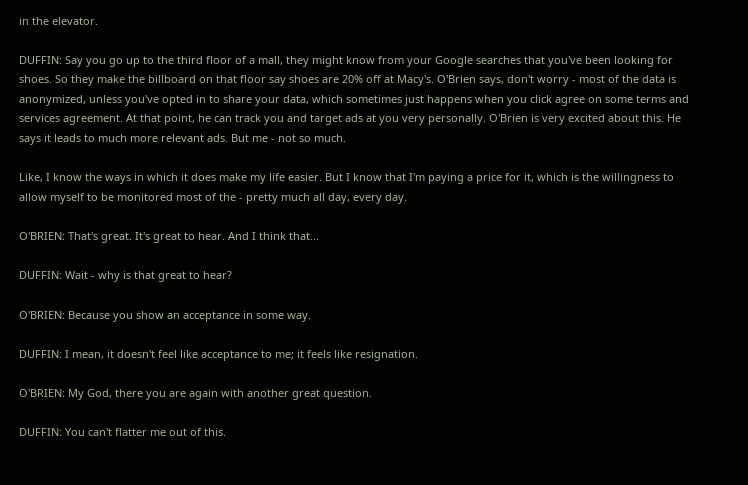in the elevator.

DUFFIN: Say you go up to the third floor of a mall, they might know from your Google searches that you've been looking for shoes. So they make the billboard on that floor say shoes are 20% off at Macy's. O'Brien says, don't worry - most of the data is anonymized, unless you've opted in to share your data, which sometimes just happens when you click agree on some terms and services agreement. At that point, he can track you and target ads at you very personally. O'Brien is very excited about this. He says it leads to much more relevant ads. But me - not so much.

Like, I know the ways in which it does make my life easier. But I know that I'm paying a price for it, which is the willingness to allow myself to be monitored most of the - pretty much all day, every day.

O'BRIEN: That's great. It's great to hear. And I think that...

DUFFIN: Wait - why is that great to hear?

O'BRIEN: Because you show an acceptance in some way.

DUFFIN: I mean, it doesn't feel like acceptance to me; it feels like resignation.

O'BRIEN: My God, there you are again with another great question.

DUFFIN: You can't flatter me out of this.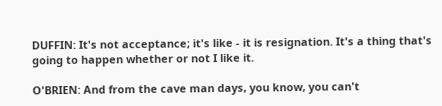DUFFIN: It's not acceptance; it's like - it is resignation. It's a thing that's going to happen whether or not I like it.

O'BRIEN: And from the cave man days, you know, you can't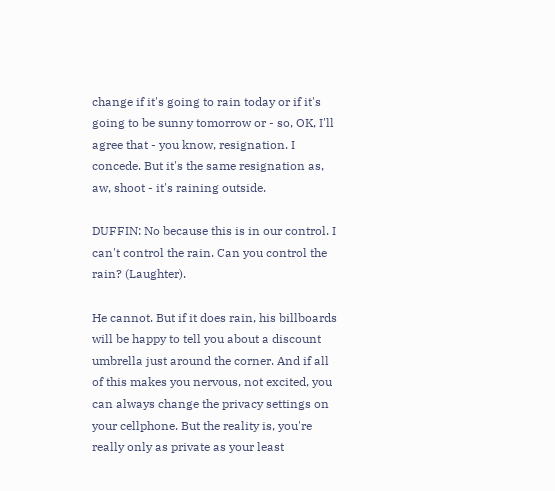change if it's going to rain today or if it's going to be sunny tomorrow or - so, OK, I'll agree that - you know, resignation. I concede. But it's the same resignation as, aw, shoot - it's raining outside.

DUFFIN: No because this is in our control. I can't control the rain. Can you control the rain? (Laughter).

He cannot. But if it does rain, his billboards will be happy to tell you about a discount umbrella just around the corner. And if all of this makes you nervous, not excited, you can always change the privacy settings on your cellphone. But the reality is, you're really only as private as your least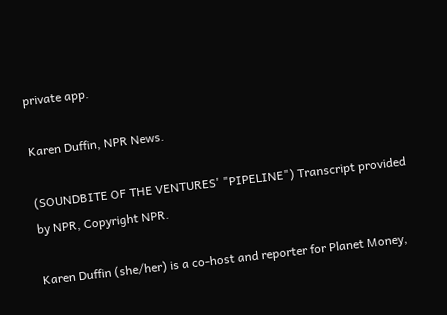private app.

Karen Duffin, NPR News.

(SOUNDBITE OF THE VENTURES' "PIPELINE") Transcript provided by NPR, Copyright NPR.

Karen Duffin (she/her) is a co-host and reporter for Planet Money,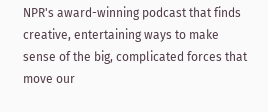NPR's award-winning podcast that finds creative, entertaining ways to make sense of the big, complicated forces that move our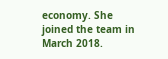economy. She joined the team in March 2018.